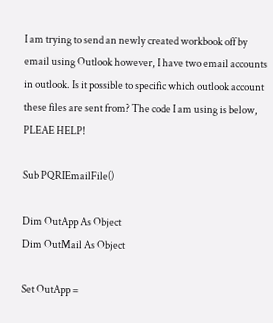I am trying to send an newly created workbook off by email using Outlook however, I have two email accounts in outlook. Is it possible to specific which outlook account these files are sent from? The code I am using is below, PLEAE HELP!

Sub PQRIEmailFile()

Dim OutApp As Object
Dim OutMail As Object

Set OutApp =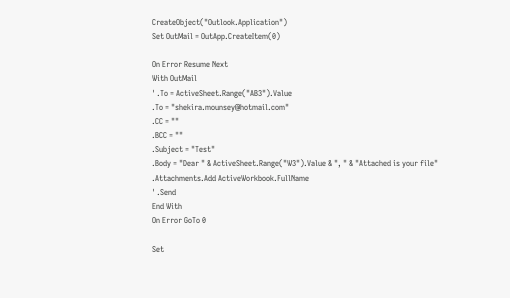CreateObject("Outlook.Application")
Set OutMail = OutApp.CreateItem(0)

On Error Resume Next
With OutMail
' .To = ActiveSheet.Range("AB3").Value
.To = "shekira.mounsey@hotmail.com"
.CC = ""
.BCC = ""
.Subject = "Test"
.Body = "Dear " & ActiveSheet.Range("W3").Value & ", " & "Attached is your file"
.Attachments.Add ActiveWorkbook.FullName
' .Send
End With
On Error GoTo 0

Set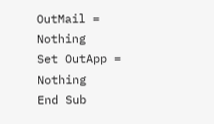OutMail = Nothing
Set OutApp = Nothing
End Sub